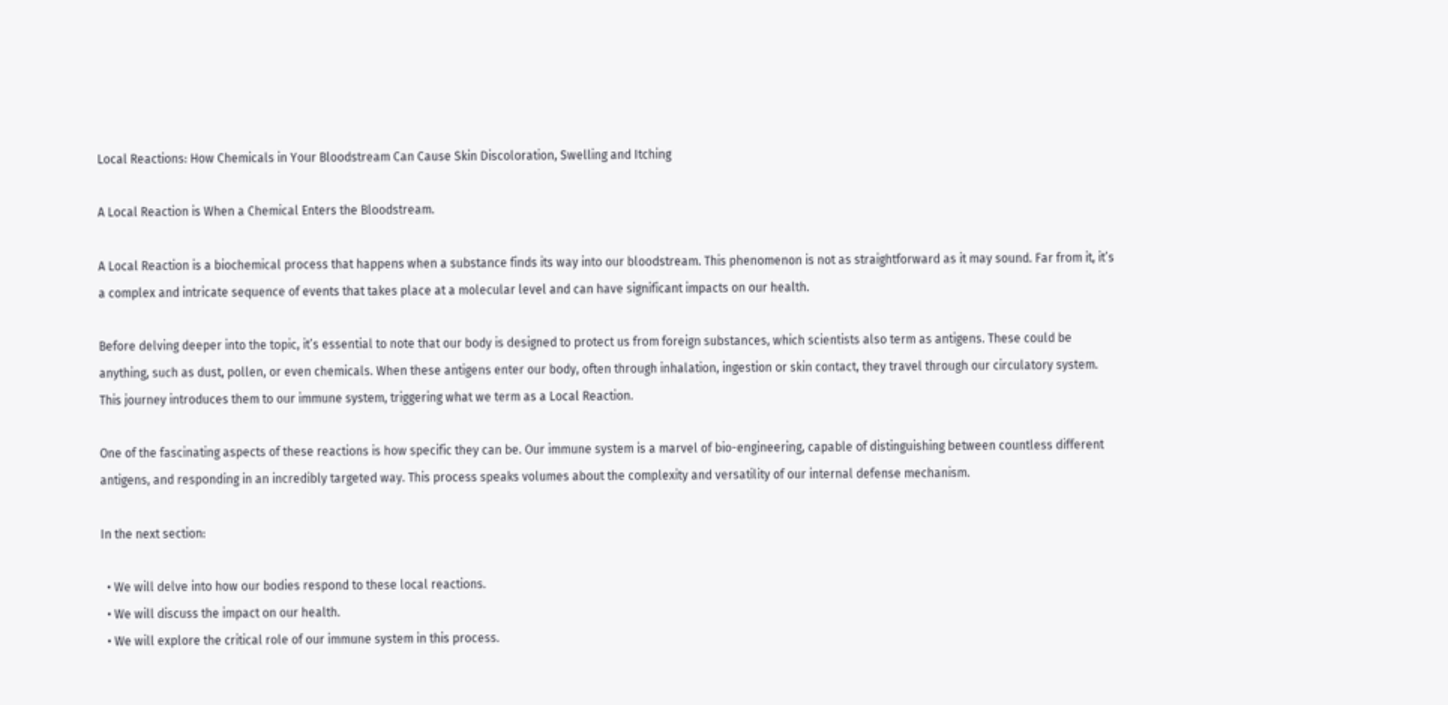Local Reactions: How Chemicals in Your Bloodstream Can Cause Skin Discoloration, Swelling and Itching

A Local Reaction is When a Chemical Enters the Bloodstream.

A Local Reaction is a biochemical process that happens when a substance finds its way into our bloodstream. This phenomenon is not as straightforward as it may sound. Far from it, it’s a complex and intricate sequence of events that takes place at a molecular level and can have significant impacts on our health.

Before delving deeper into the topic, it’s essential to note that our body is designed to protect us from foreign substances, which scientists also term as antigens. These could be anything, such as dust, pollen, or even chemicals. When these antigens enter our body, often through inhalation, ingestion or skin contact, they travel through our circulatory system. This journey introduces them to our immune system, triggering what we term as a Local Reaction.

One of the fascinating aspects of these reactions is how specific they can be. Our immune system is a marvel of bio-engineering, capable of distinguishing between countless different antigens, and responding in an incredibly targeted way. This process speaks volumes about the complexity and versatility of our internal defense mechanism.

In the next section:

  • We will delve into how our bodies respond to these local reactions.
  • We will discuss the impact on our health.
  • We will explore the critical role of our immune system in this process.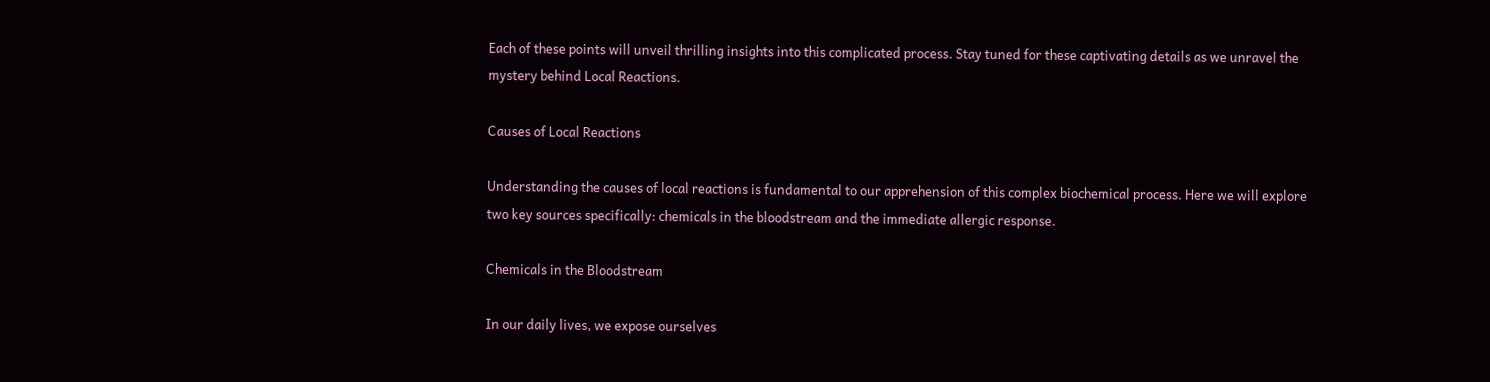Each of these points will unveil thrilling insights into this complicated process. Stay tuned for these captivating details as we unravel the mystery behind Local Reactions.

Causes of Local Reactions

Understanding the causes of local reactions is fundamental to our apprehension of this complex biochemical process. Here we will explore two key sources specifically: chemicals in the bloodstream and the immediate allergic response.

Chemicals in the Bloodstream

In our daily lives, we expose ourselves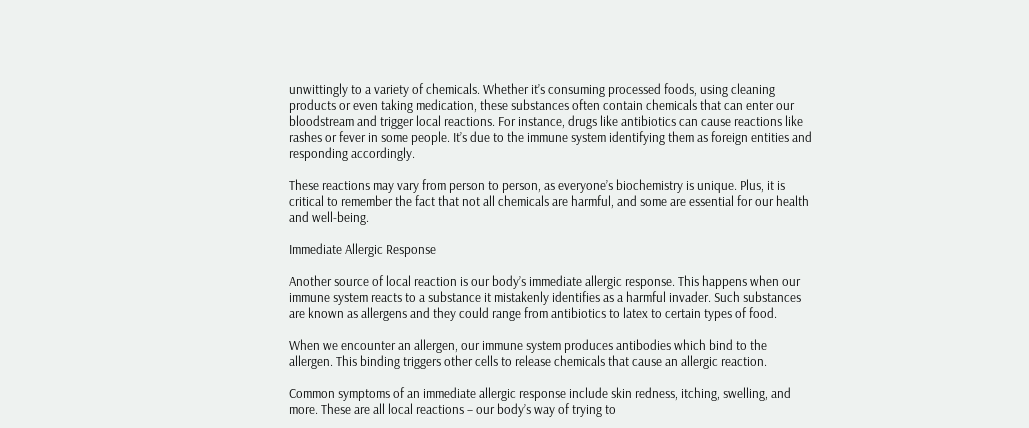unwittingly to a variety of chemicals. Whether it’s consuming processed foods, using cleaning products or even taking medication, these substances often contain chemicals that can enter our bloodstream and trigger local reactions. For instance, drugs like antibiotics can cause reactions like rashes or fever in some people. It’s due to the immune system identifying them as foreign entities and responding accordingly.

These reactions may vary from person to person, as everyone’s biochemistry is unique. Plus, it is critical to remember the fact that not all chemicals are harmful, and some are essential for our health and well-being.

Immediate Allergic Response

Another source of local reaction is our body’s immediate allergic response. This happens when our immune system reacts to a substance it mistakenly identifies as a harmful invader. Such substances are known as allergens and they could range from antibiotics to latex to certain types of food.

When we encounter an allergen, our immune system produces antibodies which bind to the allergen. This binding triggers other cells to release chemicals that cause an allergic reaction.

Common symptoms of an immediate allergic response include skin redness, itching, swelling, and more. These are all local reactions – our body’s way of trying to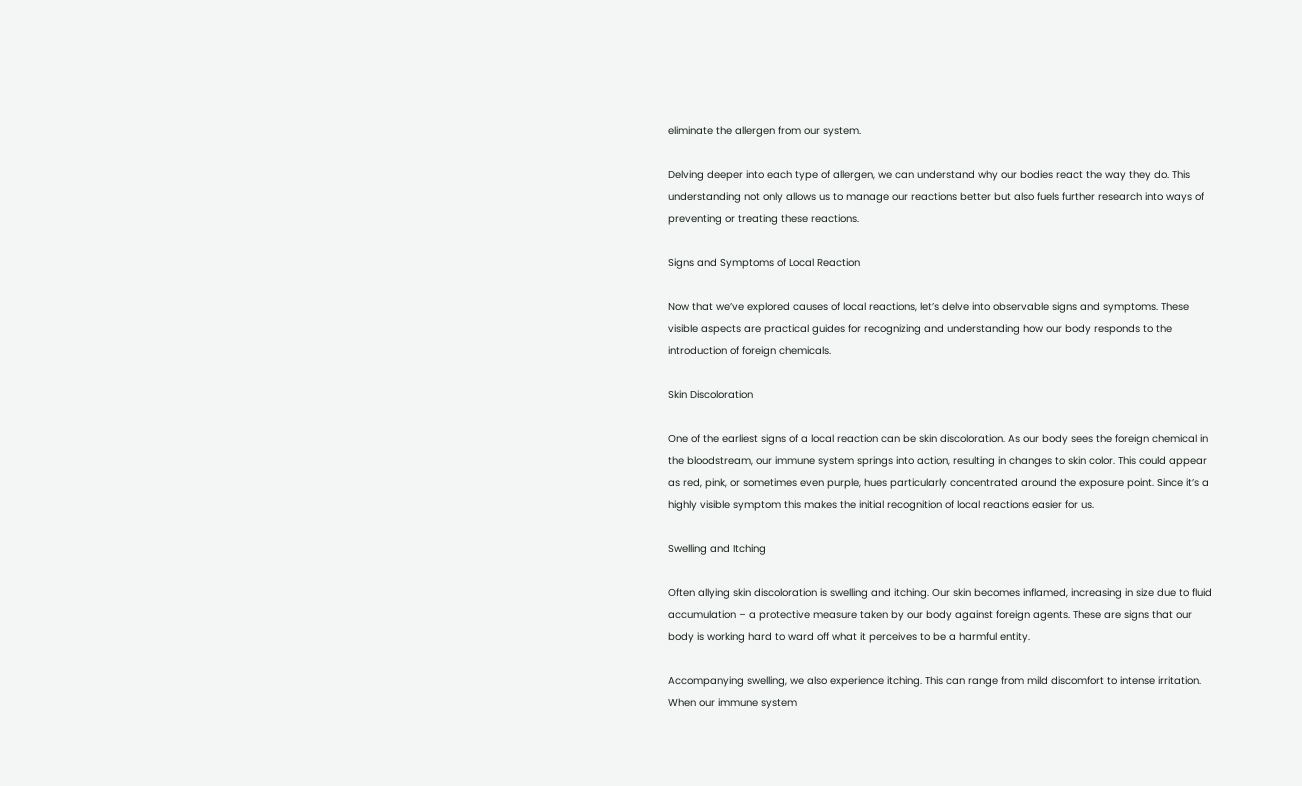eliminate the allergen from our system.

Delving deeper into each type of allergen, we can understand why our bodies react the way they do. This understanding not only allows us to manage our reactions better but also fuels further research into ways of preventing or treating these reactions.

Signs and Symptoms of Local Reaction

Now that we’ve explored causes of local reactions, let’s delve into observable signs and symptoms. These visible aspects are practical guides for recognizing and understanding how our body responds to the introduction of foreign chemicals.

Skin Discoloration

One of the earliest signs of a local reaction can be skin discoloration. As our body sees the foreign chemical in the bloodstream, our immune system springs into action, resulting in changes to skin color. This could appear as red, pink, or sometimes even purple, hues particularly concentrated around the exposure point. Since it’s a highly visible symptom this makes the initial recognition of local reactions easier for us.

Swelling and Itching

Often allying skin discoloration is swelling and itching. Our skin becomes inflamed, increasing in size due to fluid accumulation – a protective measure taken by our body against foreign agents. These are signs that our body is working hard to ward off what it perceives to be a harmful entity.

Accompanying swelling, we also experience itching. This can range from mild discomfort to intense irritation. When our immune system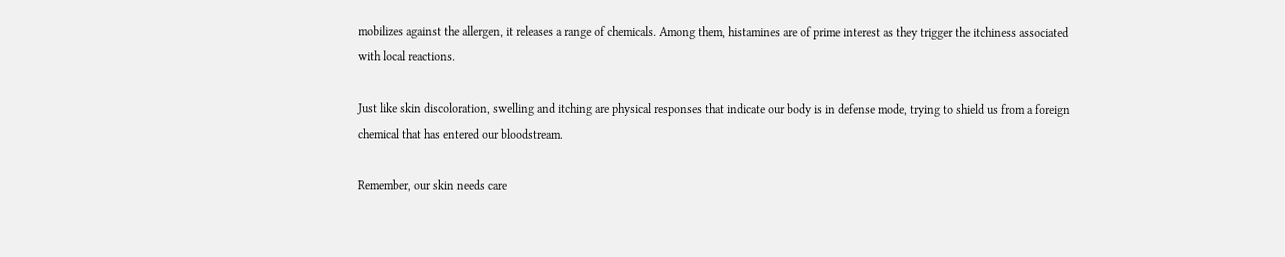mobilizes against the allergen, it releases a range of chemicals. Among them, histamines are of prime interest as they trigger the itchiness associated with local reactions.

Just like skin discoloration, swelling and itching are physical responses that indicate our body is in defense mode, trying to shield us from a foreign chemical that has entered our bloodstream.

Remember, our skin needs care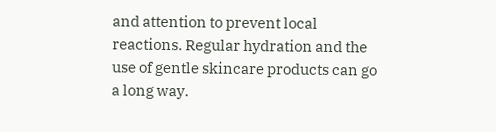and attention to prevent local reactions. Regular hydration and the use of gentle skincare products can go a long way.